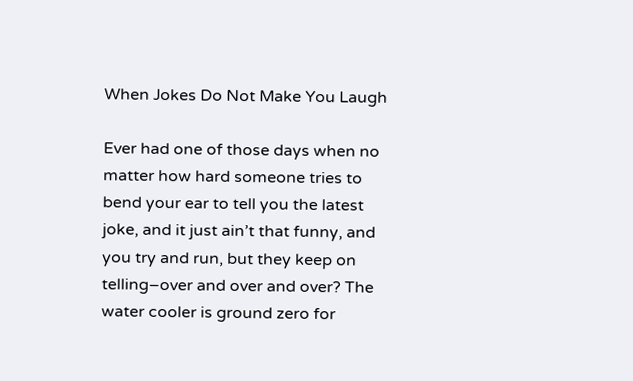When Jokes Do Not Make You Laugh

Ever had one of those days when no matter how hard someone tries to bend your ear to tell you the latest joke, and it just ain’t that funny, and you try and run, but they keep on telling–over and over and over? The water cooler is ground zero for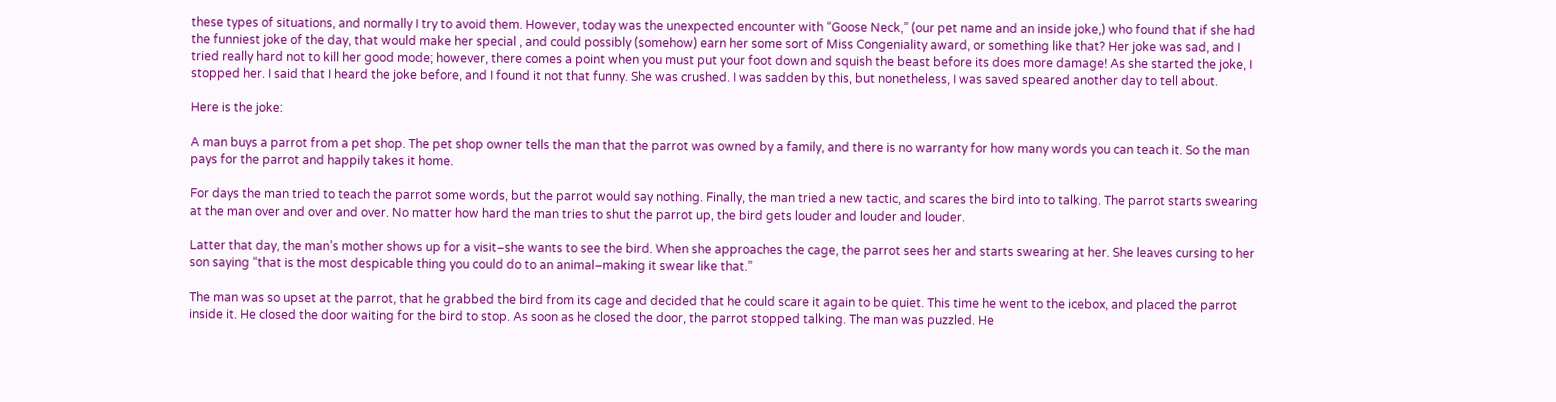these types of situations, and normally I try to avoid them. However, today was the unexpected encounter with “Goose Neck,” (our pet name and an inside joke,) who found that if she had the funniest joke of the day, that would make her special , and could possibly (somehow) earn her some sort of Miss Congeniality award, or something like that? Her joke was sad, and I tried really hard not to kill her good mode; however, there comes a point when you must put your foot down and squish the beast before its does more damage! As she started the joke, I stopped her. I said that I heard the joke before, and I found it not that funny. She was crushed. I was sadden by this, but nonetheless, I was saved speared another day to tell about.

Here is the joke:

A man buys a parrot from a pet shop. The pet shop owner tells the man that the parrot was owned by a family, and there is no warranty for how many words you can teach it. So the man pays for the parrot and happily takes it home.

For days the man tried to teach the parrot some words, but the parrot would say nothing. Finally, the man tried a new tactic, and scares the bird into to talking. The parrot starts swearing at the man over and over and over. No matter how hard the man tries to shut the parrot up, the bird gets louder and louder and louder.

Latter that day, the man’s mother shows up for a visit–she wants to see the bird. When she approaches the cage, the parrot sees her and starts swearing at her. She leaves cursing to her son saying “that is the most despicable thing you could do to an animal–making it swear like that.”

The man was so upset at the parrot, that he grabbed the bird from its cage and decided that he could scare it again to be quiet. This time he went to the icebox, and placed the parrot inside it. He closed the door waiting for the bird to stop. As soon as he closed the door, the parrot stopped talking. The man was puzzled. He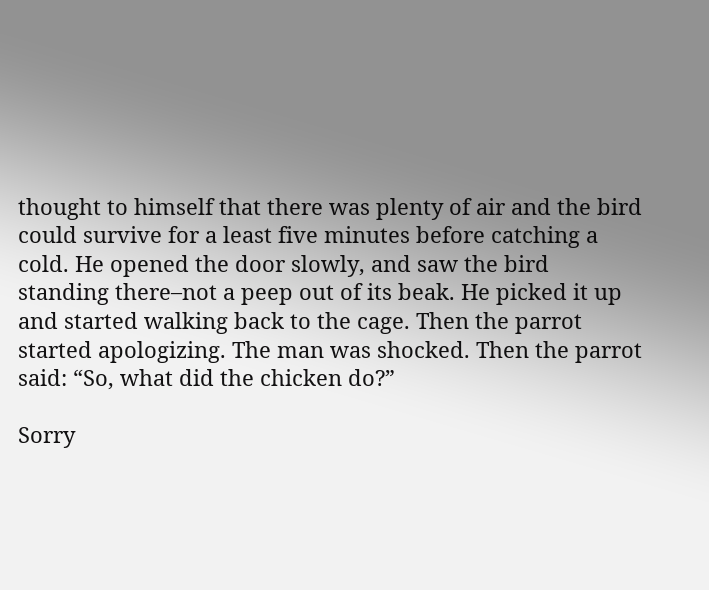thought to himself that there was plenty of air and the bird could survive for a least five minutes before catching a cold. He opened the door slowly, and saw the bird standing there–not a peep out of its beak. He picked it up and started walking back to the cage. Then the parrot started apologizing. The man was shocked. Then the parrot said: “So, what did the chicken do?”

Sorry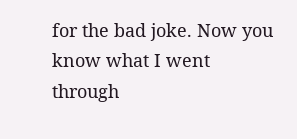for the bad joke. Now you know what I went through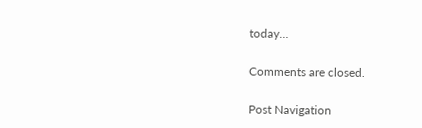today…

Comments are closed.

Post Navigation